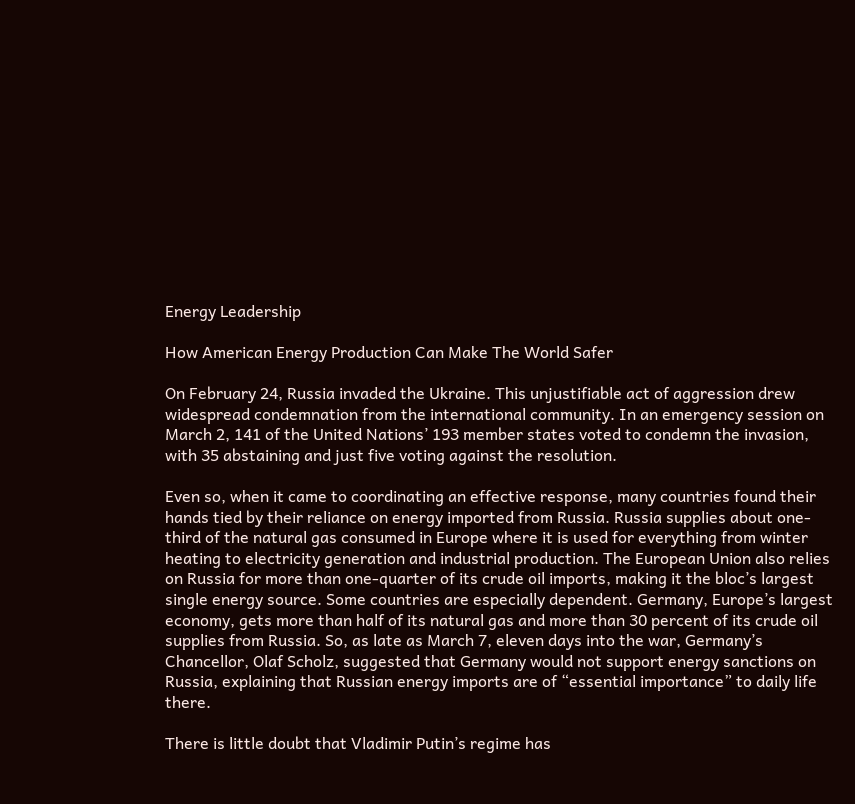Energy Leadership

How American Energy Production Can Make The World Safer

On February 24, Russia invaded the Ukraine. This unjustifiable act of aggression drew widespread condemnation from the international community. In an emergency session on March 2, 141 of the United Nations’ 193 member states voted to condemn the invasion, with 35 abstaining and just five voting against the resolution.

Even so, when it came to coordinating an effective response, many countries found their hands tied by their reliance on energy imported from Russia. Russia supplies about one-third of the natural gas consumed in Europe where it is used for everything from winter heating to electricity generation and industrial production. The European Union also relies on Russia for more than one-quarter of its crude oil imports, making it the bloc’s largest single energy source. Some countries are especially dependent. Germany, Europe’s largest economy, gets more than half of its natural gas and more than 30 percent of its crude oil supplies from Russia. So, as late as March 7, eleven days into the war, Germany’s Chancellor, Olaf Scholz, suggested that Germany would not support energy sanctions on Russia, explaining that Russian energy imports are of “essential importance” to daily life there.

There is little doubt that Vladimir Putin’s regime has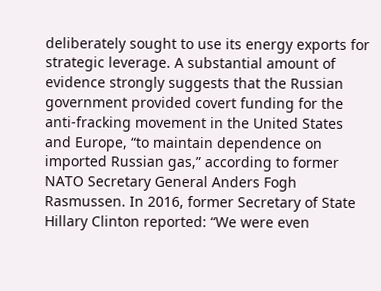deliberately sought to use its energy exports for strategic leverage. A substantial amount of evidence strongly suggests that the Russian government provided covert funding for the anti-fracking movement in the United States and Europe, “to maintain dependence on imported Russian gas,” according to former NATO Secretary General Anders Fogh Rasmussen. In 2016, former Secretary of State Hillary Clinton reported: “We were even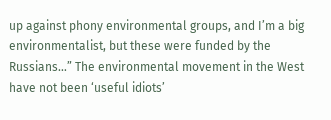up against phony environmental groups, and I’m a big environmentalist, but these were funded by the Russians…” The environmental movement in the West have not been ‘useful idiots’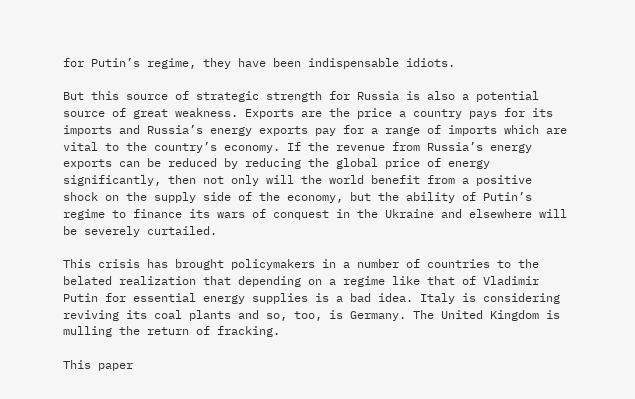for Putin’s regime, they have been indispensable idiots.

But this source of strategic strength for Russia is also a potential source of great weakness. Exports are the price a country pays for its imports and Russia’s energy exports pay for a range of imports which are vital to the country’s economy. If the revenue from Russia’s energy exports can be reduced by reducing the global price of energy significantly, then not only will the world benefit from a positive shock on the supply side of the economy, but the ability of Putin’s regime to finance its wars of conquest in the Ukraine and elsewhere will be severely curtailed.

This crisis has brought policymakers in a number of countries to the belated realization that depending on a regime like that of Vladimir Putin for essential energy supplies is a bad idea. Italy is considering reviving its coal plants and so, too, is Germany. The United Kingdom is mulling the return of fracking.

This paper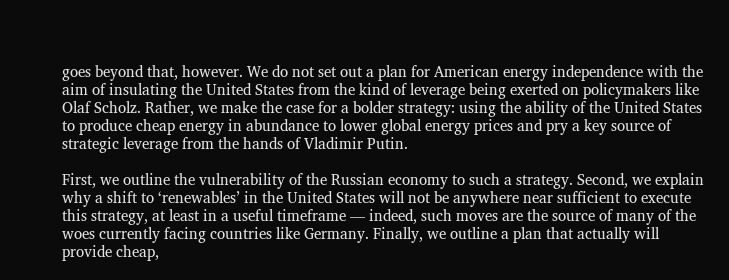goes beyond that, however. We do not set out a plan for American energy independence with the aim of insulating the United States from the kind of leverage being exerted on policymakers like Olaf Scholz. Rather, we make the case for a bolder strategy: using the ability of the United States to produce cheap energy in abundance to lower global energy prices and pry a key source of strategic leverage from the hands of Vladimir Putin.

First, we outline the vulnerability of the Russian economy to such a strategy. Second, we explain why a shift to ‘renewables’ in the United States will not be anywhere near sufficient to execute this strategy, at least in a useful timeframe — indeed, such moves are the source of many of the woes currently facing countries like Germany. Finally, we outline a plan that actually will provide cheap,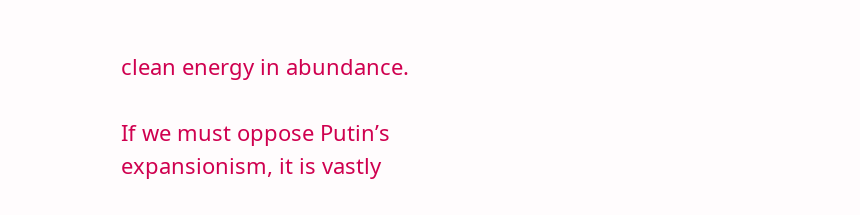clean energy in abundance.

If we must oppose Putin’s expansionism, it is vastly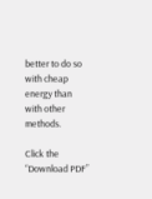better to do so with cheap energy than with other methods.

Click the “Download PDF”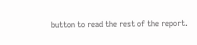button to read the rest of the report.